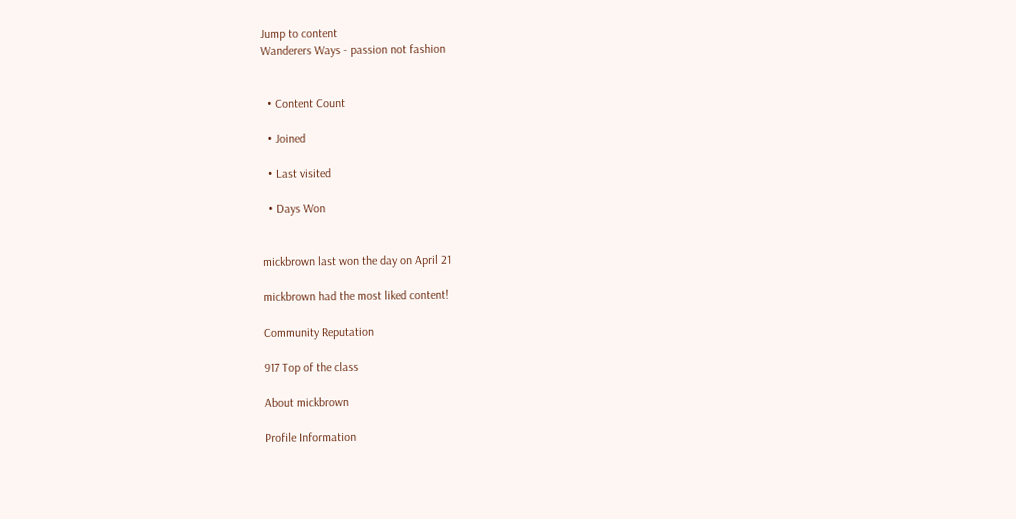Jump to content
Wanderers Ways - passion not fashion


  • Content Count

  • Joined

  • Last visited

  • Days Won


mickbrown last won the day on April 21

mickbrown had the most liked content!

Community Reputation

917 Top of the class

About mickbrown

Profile Information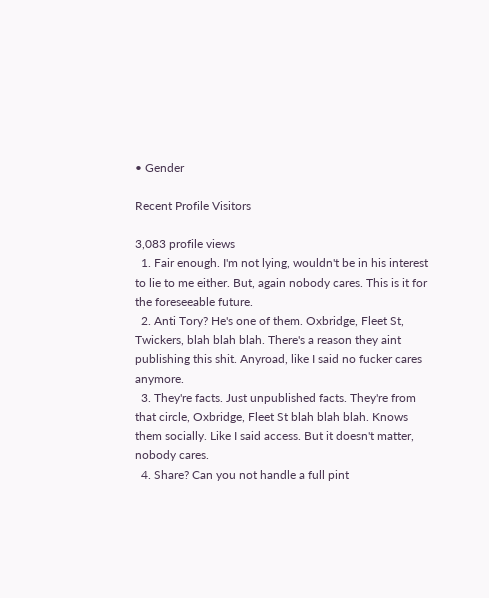• Gender

Recent Profile Visitors

3,083 profile views
  1. Fair enough. I'm not lying, wouldn't be in his interest to lie to me either. But, again nobody cares. This is it for the foreseeable future.
  2. Anti Tory? He's one of them. Oxbridge, Fleet St, Twickers, blah blah blah. There's a reason they aint publishing this shit. Anyroad, like I said no fucker cares anymore.
  3. They're facts. Just unpublished facts. They're from that circle, Oxbridge, Fleet St blah blah blah. Knows them socially. Like I said access. But it doesn't matter, nobody cares.
  4. Share? Can you not handle a full pint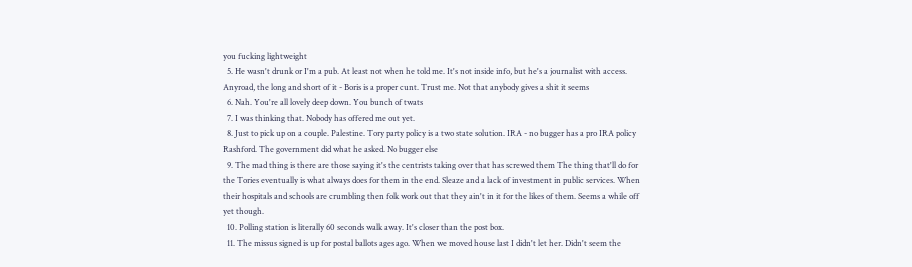you fucking lightweight
  5. He wasn't drunk or I'm a pub. At least not when he told me. It's not inside info, but he's a journalist with access. Anyroad, the long and short of it - Boris is a proper cunt. Trust me. Not that anybody gives a shit it seems
  6. Nah. You're all lovely deep down. You bunch of twats
  7. I was thinking that. Nobody has offered me out yet.
  8. Just to pick up on a couple. Palestine. Tory party policy is a two state solution. IRA - no bugger has a pro IRA policy Rashford. The government did what he asked. No bugger else
  9. The mad thing is there are those saying it's the centrists taking over that has screwed them The thing that'll do for the Tories eventually is what always does for them in the end. Sleaze and a lack of investment in public services. When their hospitals and schools are crumbling then folk work out that they ain't in it for the likes of them. Seems a while off yet though.
  10. Polling station is literally 60 seconds walk away. It's closer than the post box.
  11. The missus signed is up for postal ballots ages ago. When we moved house last I didn't let her. Didn't seem the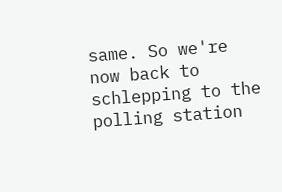same. So we're now back to schlepping to the polling station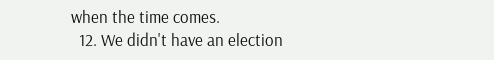when the time comes.
  12. We didn't have an election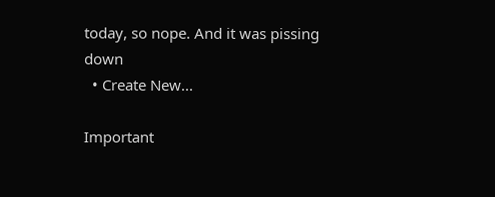today, so nope. And it was pissing down
  • Create New...

Important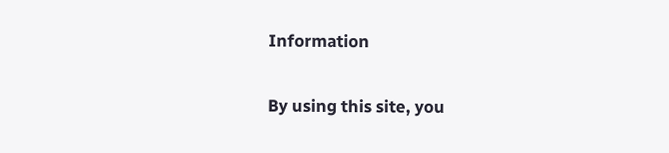Information

By using this site, you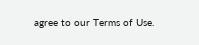agree to our Terms of Use.